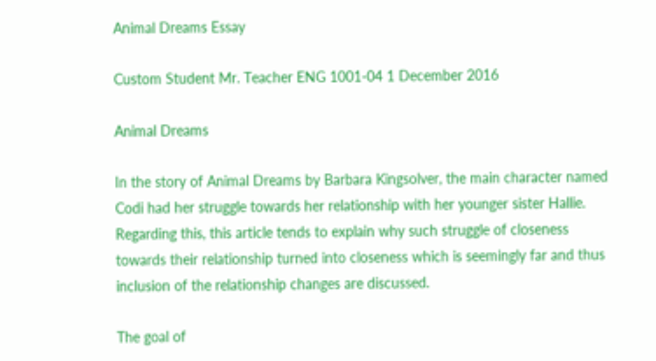Animal Dreams Essay

Custom Student Mr. Teacher ENG 1001-04 1 December 2016

Animal Dreams

In the story of Animal Dreams by Barbara Kingsolver, the main character named Codi had her struggle towards her relationship with her younger sister Hallie. Regarding this, this article tends to explain why such struggle of closeness towards their relationship turned into closeness which is seemingly far and thus inclusion of the relationship changes are discussed.

The goal of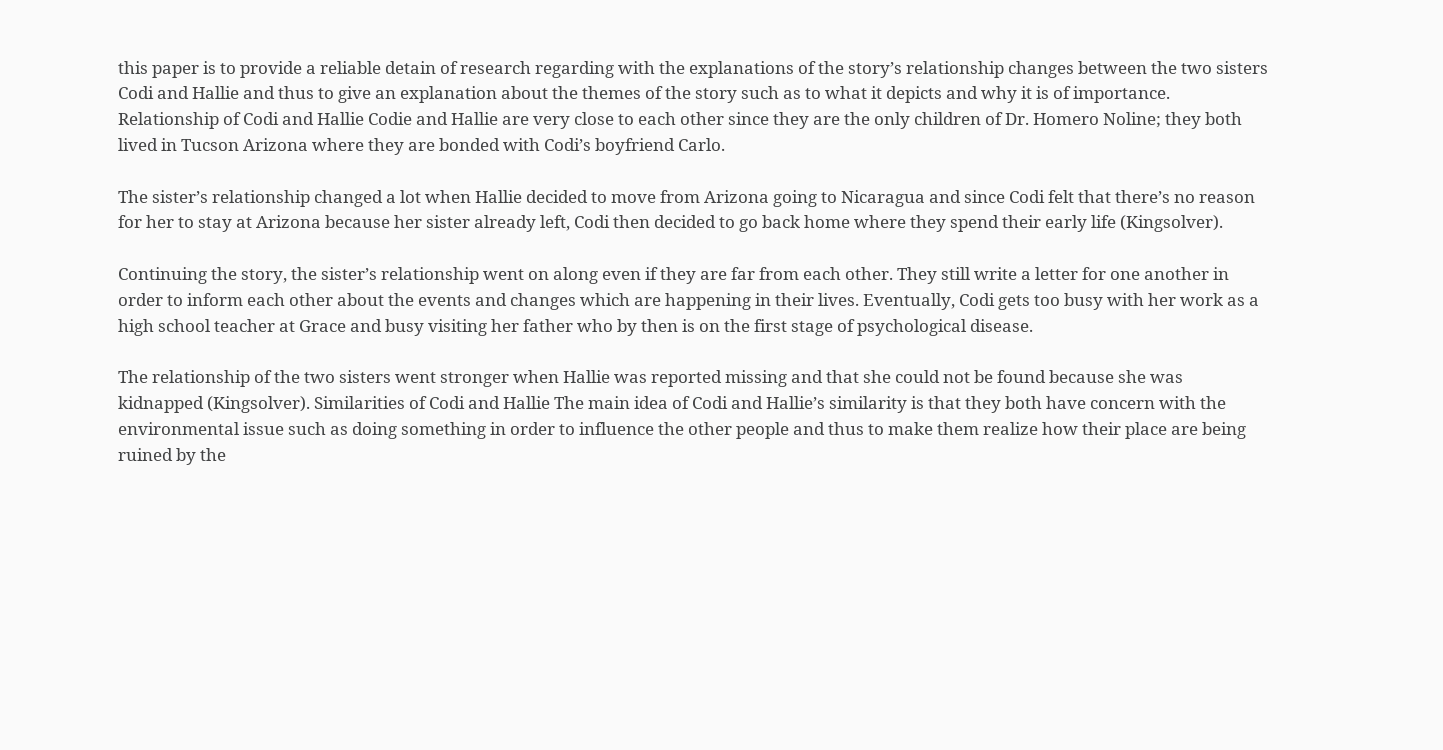this paper is to provide a reliable detain of research regarding with the explanations of the story’s relationship changes between the two sisters Codi and Hallie and thus to give an explanation about the themes of the story such as to what it depicts and why it is of importance. Relationship of Codi and Hallie Codie and Hallie are very close to each other since they are the only children of Dr. Homero Noline; they both lived in Tucson Arizona where they are bonded with Codi’s boyfriend Carlo.

The sister’s relationship changed a lot when Hallie decided to move from Arizona going to Nicaragua and since Codi felt that there’s no reason for her to stay at Arizona because her sister already left, Codi then decided to go back home where they spend their early life (Kingsolver).

Continuing the story, the sister’s relationship went on along even if they are far from each other. They still write a letter for one another in order to inform each other about the events and changes which are happening in their lives. Eventually, Codi gets too busy with her work as a high school teacher at Grace and busy visiting her father who by then is on the first stage of psychological disease.

The relationship of the two sisters went stronger when Hallie was reported missing and that she could not be found because she was kidnapped (Kingsolver). Similarities of Codi and Hallie The main idea of Codi and Hallie’s similarity is that they both have concern with the environmental issue such as doing something in order to influence the other people and thus to make them realize how their place are being ruined by the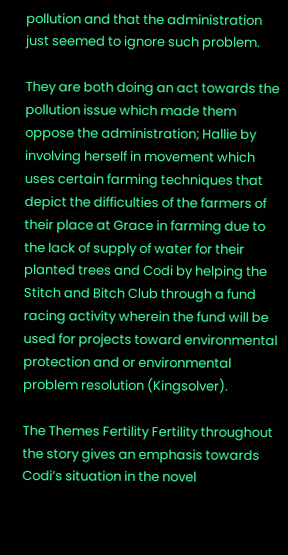pollution and that the administration just seemed to ignore such problem.

They are both doing an act towards the pollution issue which made them oppose the administration; Hallie by involving herself in movement which uses certain farming techniques that depict the difficulties of the farmers of their place at Grace in farming due to the lack of supply of water for their planted trees and Codi by helping the Stitch and Bitch Club through a fund racing activity wherein the fund will be used for projects toward environmental protection and or environmental problem resolution (Kingsolver).

The Themes Fertility Fertility throughout the story gives an emphasis towards Codi’s situation in the novel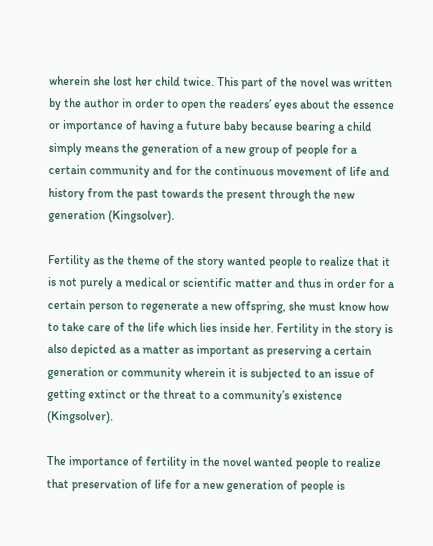wherein she lost her child twice. This part of the novel was written by the author in order to open the readers’ eyes about the essence or importance of having a future baby because bearing a child simply means the generation of a new group of people for a certain community and for the continuous movement of life and history from the past towards the present through the new generation (Kingsolver).

Fertility as the theme of the story wanted people to realize that it is not purely a medical or scientific matter and thus in order for a certain person to regenerate a new offspring, she must know how to take care of the life which lies inside her. Fertility in the story is also depicted as a matter as important as preserving a certain generation or community wherein it is subjected to an issue of getting extinct or the threat to a community’s existence (Kingsolver).

The importance of fertility in the novel wanted people to realize that preservation of life for a new generation of people is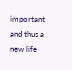important and thus a new life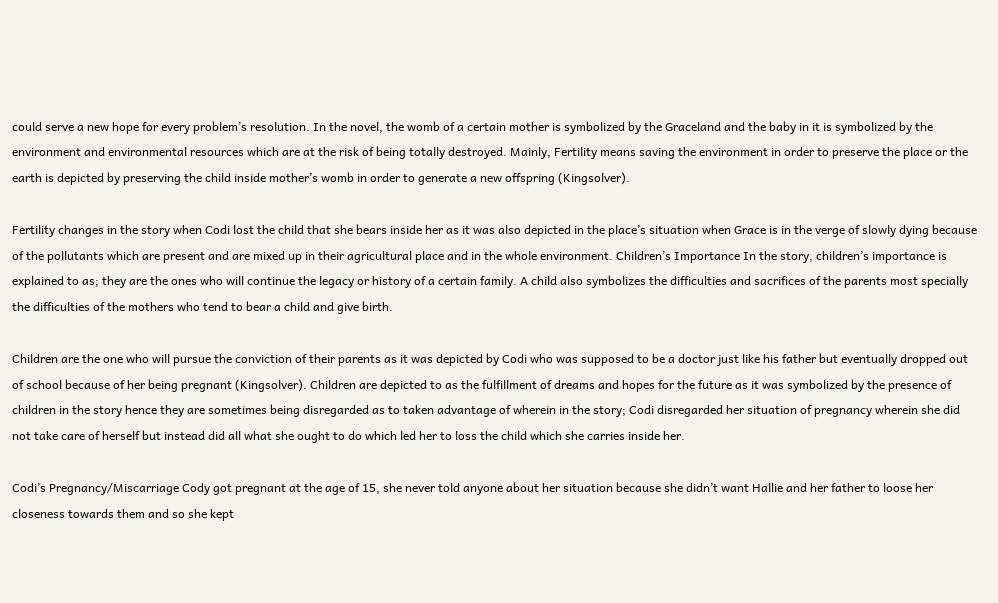could serve a new hope for every problem’s resolution. In the novel, the womb of a certain mother is symbolized by the Graceland and the baby in it is symbolized by the environment and environmental resources which are at the risk of being totally destroyed. Mainly, Fertility means saving the environment in order to preserve the place or the earth is depicted by preserving the child inside mother’s womb in order to generate a new offspring (Kingsolver).

Fertility changes in the story when Codi lost the child that she bears inside her as it was also depicted in the place’s situation when Grace is in the verge of slowly dying because of the pollutants which are present and are mixed up in their agricultural place and in the whole environment. Children’s Importance In the story, children’s importance is explained to as; they are the ones who will continue the legacy or history of a certain family. A child also symbolizes the difficulties and sacrifices of the parents most specially the difficulties of the mothers who tend to bear a child and give birth.

Children are the one who will pursue the conviction of their parents as it was depicted by Codi who was supposed to be a doctor just like his father but eventually dropped out of school because of her being pregnant (Kingsolver). Children are depicted to as the fulfillment of dreams and hopes for the future as it was symbolized by the presence of children in the story hence they are sometimes being disregarded as to taken advantage of wherein in the story; Codi disregarded her situation of pregnancy wherein she did not take care of herself but instead did all what she ought to do which led her to loss the child which she carries inside her.

Codi’s Pregnancy/Miscarriage Cody got pregnant at the age of 15, she never told anyone about her situation because she didn’t want Hallie and her father to loose her closeness towards them and so she kept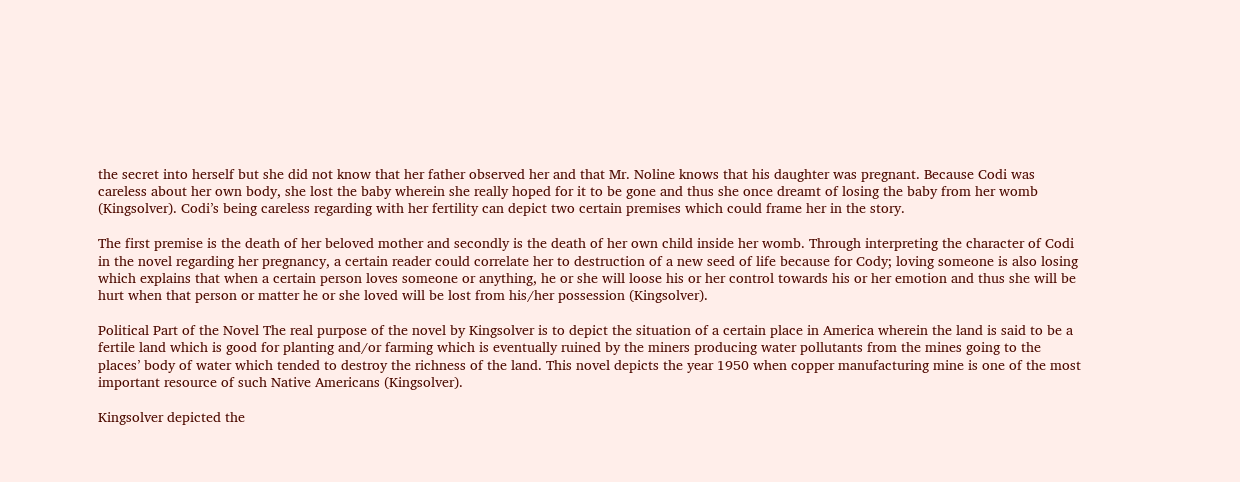the secret into herself but she did not know that her father observed her and that Mr. Noline knows that his daughter was pregnant. Because Codi was careless about her own body, she lost the baby wherein she really hoped for it to be gone and thus she once dreamt of losing the baby from her womb (Kingsolver). Codi’s being careless regarding with her fertility can depict two certain premises which could frame her in the story.

The first premise is the death of her beloved mother and secondly is the death of her own child inside her womb. Through interpreting the character of Codi in the novel regarding her pregnancy, a certain reader could correlate her to destruction of a new seed of life because for Cody; loving someone is also losing which explains that when a certain person loves someone or anything, he or she will loose his or her control towards his or her emotion and thus she will be hurt when that person or matter he or she loved will be lost from his/her possession (Kingsolver).

Political Part of the Novel The real purpose of the novel by Kingsolver is to depict the situation of a certain place in America wherein the land is said to be a fertile land which is good for planting and/or farming which is eventually ruined by the miners producing water pollutants from the mines going to the places’ body of water which tended to destroy the richness of the land. This novel depicts the year 1950 when copper manufacturing mine is one of the most important resource of such Native Americans (Kingsolver).

Kingsolver depicted the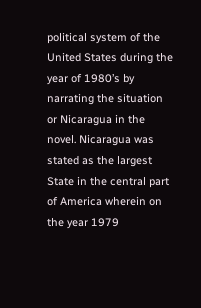political system of the United States during the year of 1980’s by narrating the situation or Nicaragua in the novel. Nicaragua was stated as the largest State in the central part of America wherein on the year 1979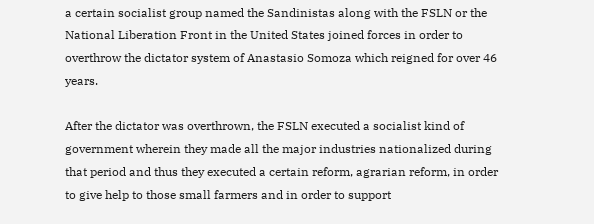a certain socialist group named the Sandinistas along with the FSLN or the National Liberation Front in the United States joined forces in order to overthrow the dictator system of Anastasio Somoza which reigned for over 46 years.

After the dictator was overthrown, the FSLN executed a socialist kind of government wherein they made all the major industries nationalized during that period and thus they executed a certain reform, agrarian reform, in order to give help to those small farmers and in order to support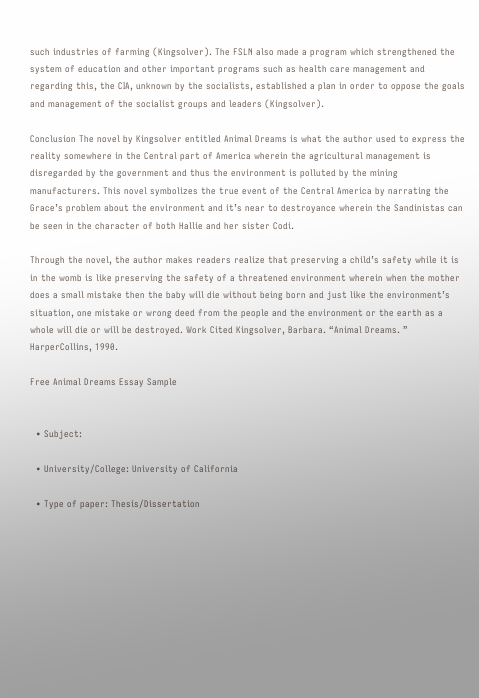such industries of farming (Kingsolver). The FSLN also made a program which strengthened the system of education and other important programs such as health care management and regarding this, the CIA, unknown by the socialists, established a plan in order to oppose the goals and management of the socialist groups and leaders (Kingsolver).

Conclusion The novel by Kingsolver entitled Animal Dreams is what the author used to express the reality somewhere in the Central part of America wherein the agricultural management is disregarded by the government and thus the environment is polluted by the mining manufacturers. This novel symbolizes the true event of the Central America by narrating the Grace’s problem about the environment and it’s near to destroyance wherein the Sandinistas can be seen in the character of both Hallie and her sister Codi.

Through the novel, the author makes readers realize that preserving a child’s safety while it is in the womb is like preserving the safety of a threatened environment wherein when the mother does a small mistake then the baby will die without being born and just like the environment’s situation, one mistake or wrong deed from the people and the environment or the earth as a whole will die or will be destroyed. Work Cited Kingsolver, Barbara. “Animal Dreams. ” HarperCollins, 1990.

Free Animal Dreams Essay Sample


  • Subject:

  • University/College: University of California

  • Type of paper: Thesis/Dissertation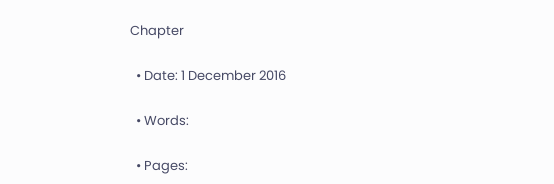Chapter

  • Date: 1 December 2016

  • Words:

  • Pages: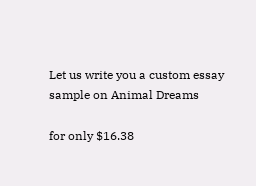Let us write you a custom essay sample on Animal Dreams

for only $16.38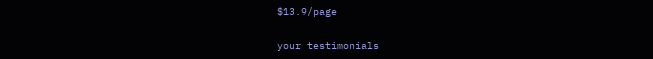$13.9/page

your testimonials